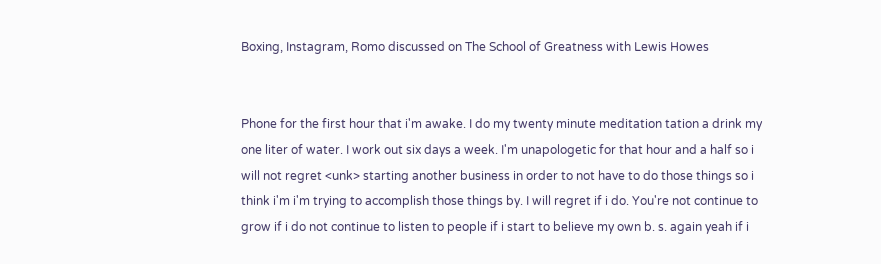Boxing, Instagram, Romo discussed on The School of Greatness with Lewis Howes


Phone for the first hour that i'm awake. I do my twenty minute meditation tation a drink my one liter of water. I work out six days a week. I'm unapologetic for that hour and a half so i will not regret <unk> starting another business in order to not have to do those things so i think i'm i'm trying to accomplish those things by. I will regret if i do. You're not continue to grow if i do not continue to listen to people if i start to believe my own b. s. again yeah if i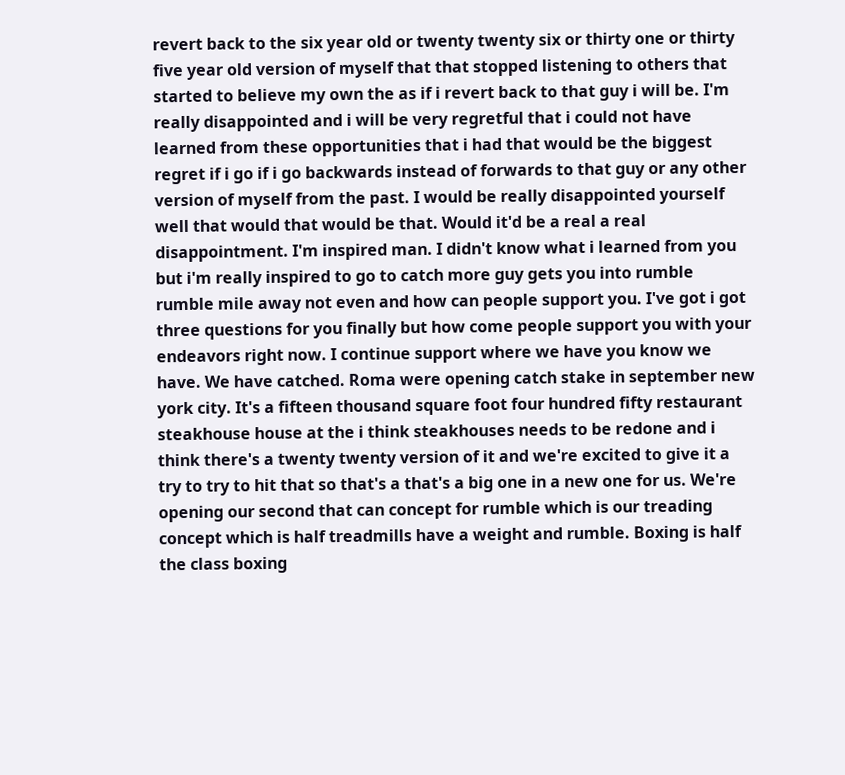revert back to the six year old or twenty twenty six or thirty one or thirty five year old version of myself that that stopped listening to others that started to believe my own the as if i revert back to that guy i will be. I'm really disappointed and i will be very regretful that i could not have learned from these opportunities that i had that would be the biggest regret if i go if i go backwards instead of forwards to that guy or any other version of myself from the past. I would be really disappointed yourself well that would that would be that. Would it'd be a real a real disappointment. I'm inspired man. I didn't know what i learned from you but i'm really inspired to go to catch more guy gets you into rumble rumble mile away not even and how can people support you. I've got i got three questions for you finally but how come people support you with your endeavors right now. I continue support where we have you know we have. We have catched. Roma were opening catch stake in september new york city. It's a fifteen thousand square foot four hundred fifty restaurant steakhouse house at the i think steakhouses needs to be redone and i think there's a twenty twenty version of it and we're excited to give it a try to try to hit that so that's a that's a big one in a new one for us. We're opening our second that can concept for rumble which is our treading concept which is half treadmills have a weight and rumble. Boxing is half the class boxing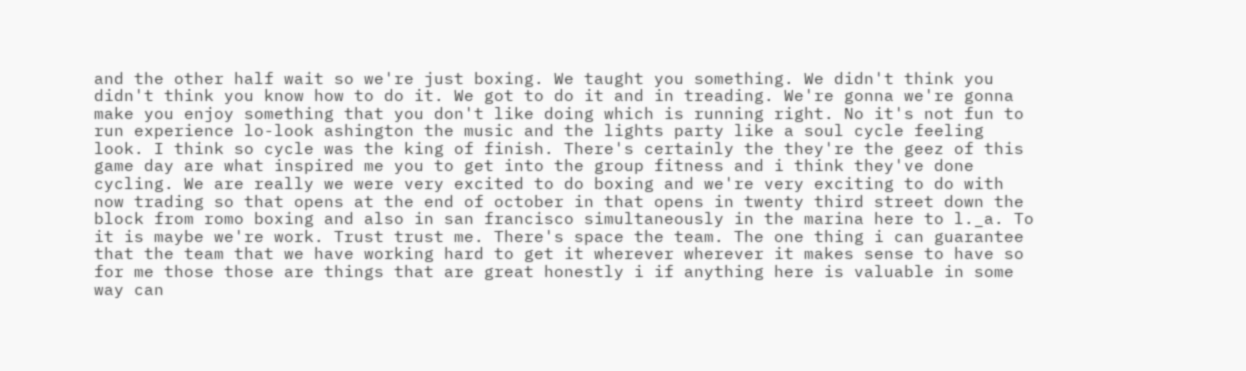and the other half wait so we're just boxing. We taught you something. We didn't think you didn't think you know how to do it. We got to do it and in treading. We're gonna we're gonna make you enjoy something that you don't like doing which is running right. No it's not fun to run experience lo-look ashington the music and the lights party like a soul cycle feeling look. I think so cycle was the king of finish. There's certainly the they're the geez of this game day are what inspired me you to get into the group fitness and i think they've done cycling. We are really we were very excited to do boxing and we're very exciting to do with now trading so that opens at the end of october in that opens in twenty third street down the block from romo boxing and also in san francisco simultaneously in the marina here to l._a. To it is maybe we're work. Trust trust me. There's space the team. The one thing i can guarantee that the team that we have working hard to get it wherever wherever it makes sense to have so for me those those are things that are great honestly i if anything here is valuable in some way can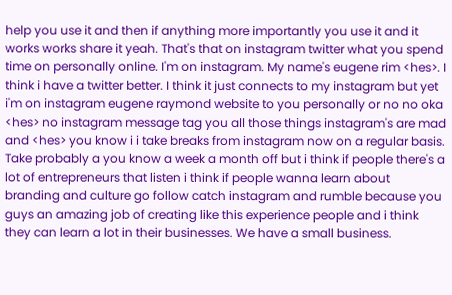help you use it and then if anything more importantly you use it and it works works share it yeah. That's that on instagram twitter what you spend time on personally online. I'm on instagram. My name's eugene rim <hes>. I think i have a twitter better. I think it just connects to my instagram but yet i'm on instagram eugene raymond website to you personally or no no oka <hes> no instagram message tag you all those things instagram's are mad and <hes> you know i i take breaks from instagram now on a regular basis. Take probably a you know a week a month off but i think if people there's a lot of entrepreneurs that listen i think if people wanna learn about branding and culture go follow catch instagram and rumble because you guys an amazing job of creating like this experience people and i think they can learn a lot in their businesses. We have a small business.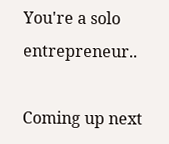You're a solo entrepreneur..

Coming up next